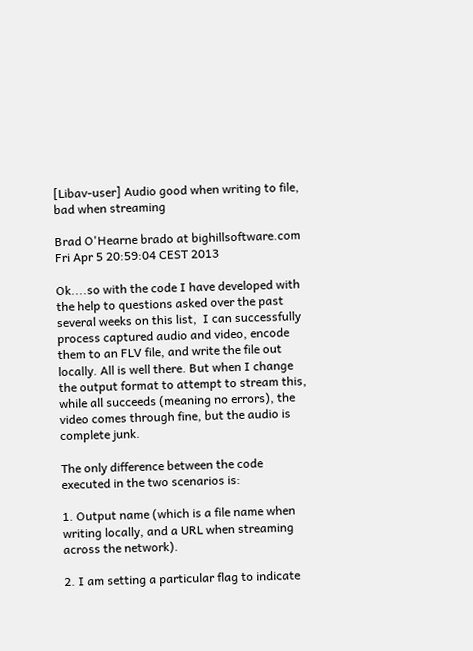[Libav-user] Audio good when writing to file, bad when streaming

Brad O'Hearne brado at bighillsoftware.com
Fri Apr 5 20:59:04 CEST 2013

Ok....so with the code I have developed with the help to questions asked over the past several weeks on this list,  I can successfully process captured audio and video, encode them to an FLV file, and write the file out locally. All is well there. But when I change the output format to attempt to stream this, while all succeeds (meaning no errors), the video comes through fine, but the audio is complete junk.

The only difference between the code executed in the two scenarios is:

1. Output name (which is a file name when writing locally, and a URL when streaming across the network).

2. I am setting a particular flag to indicate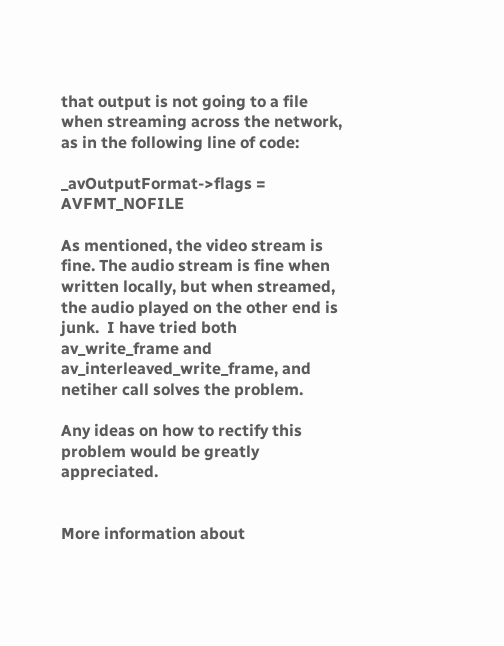that output is not going to a file when streaming across the network, as in the following line of code:

_avOutputFormat->flags = AVFMT_NOFILE

As mentioned, the video stream is fine. The audio stream is fine when written locally, but when streamed, the audio played on the other end is junk.  I have tried both av_write_frame and av_interleaved_write_frame, and netiher call solves the problem.

Any ideas on how to rectify this problem would be greatly appreciated.


More information about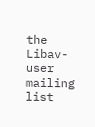the Libav-user mailing list